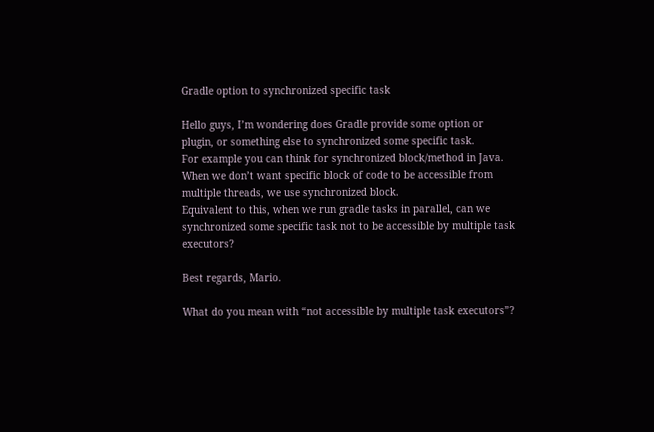Gradle option to synchronized specific task

Hello guys, I’m wondering does Gradle provide some option or plugin, or something else to synchronized some specific task.
For example you can think for synchronized block/method in Java.
When we don’t want specific block of code to be accessible from multiple threads, we use synchronized block.
Equivalent to this, when we run gradle tasks in parallel, can we synchronized some specific task not to be accessible by multiple task executors?

Best regards, Mario.

What do you mean with “not accessible by multiple task executors”?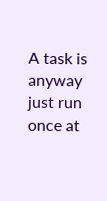A task is anyway just run once at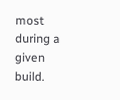most during a given build.